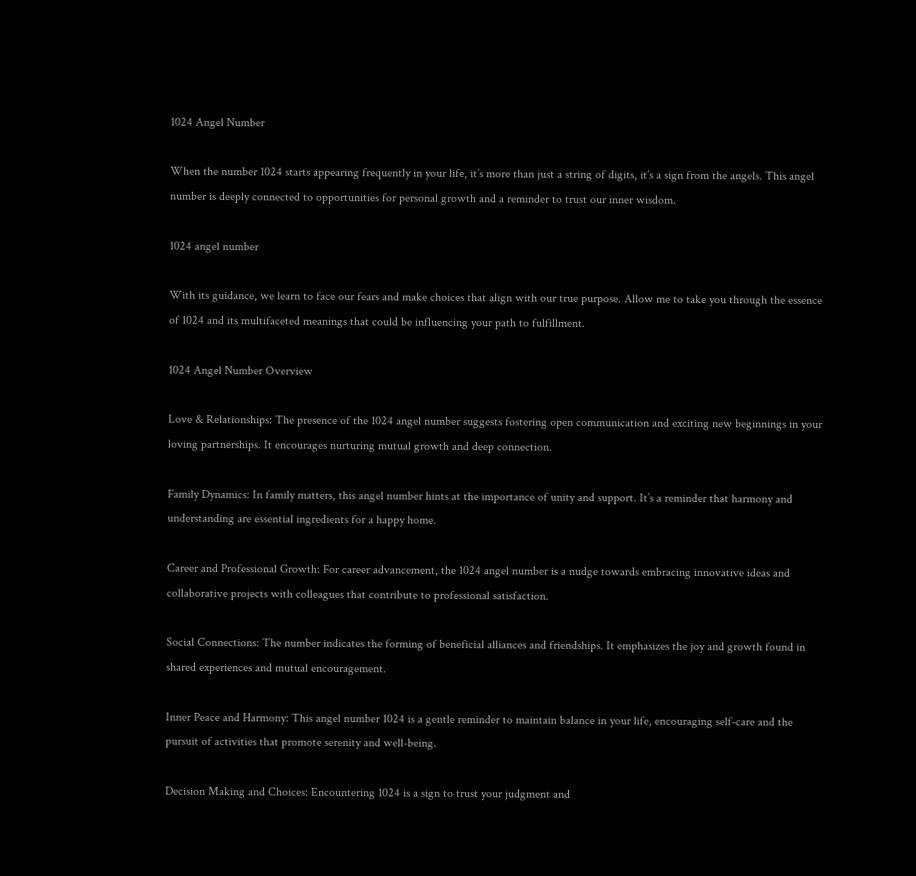1024 Angel Number

When the number 1024 starts appearing frequently in your life, it’s more than just a string of digits, it’s a sign from the angels. This angel number is deeply connected to opportunities for personal growth and a reminder to trust our inner wisdom.

1024 angel number

With its guidance, we learn to face our fears and make choices that align with our true purpose. Allow me to take you through the essence of 1024 and its multifaceted meanings that could be influencing your path to fulfillment.

1024 Angel Number Overview

Love & Relationships: The presence of the 1024 angel number suggests fostering open communication and exciting new beginnings in your loving partnerships. It encourages nurturing mutual growth and deep connection.

Family Dynamics: In family matters, this angel number hints at the importance of unity and support. It’s a reminder that harmony and understanding are essential ingredients for a happy home.

Career and Professional Growth: For career advancement, the 1024 angel number is a nudge towards embracing innovative ideas and collaborative projects with colleagues that contribute to professional satisfaction.

Social Connections: The number indicates the forming of beneficial alliances and friendships. It emphasizes the joy and growth found in shared experiences and mutual encouragement.

Inner Peace and Harmony: This angel number 1024 is a gentle reminder to maintain balance in your life, encouraging self-care and the pursuit of activities that promote serenity and well-being.

Decision Making and Choices: Encountering 1024 is a sign to trust your judgment and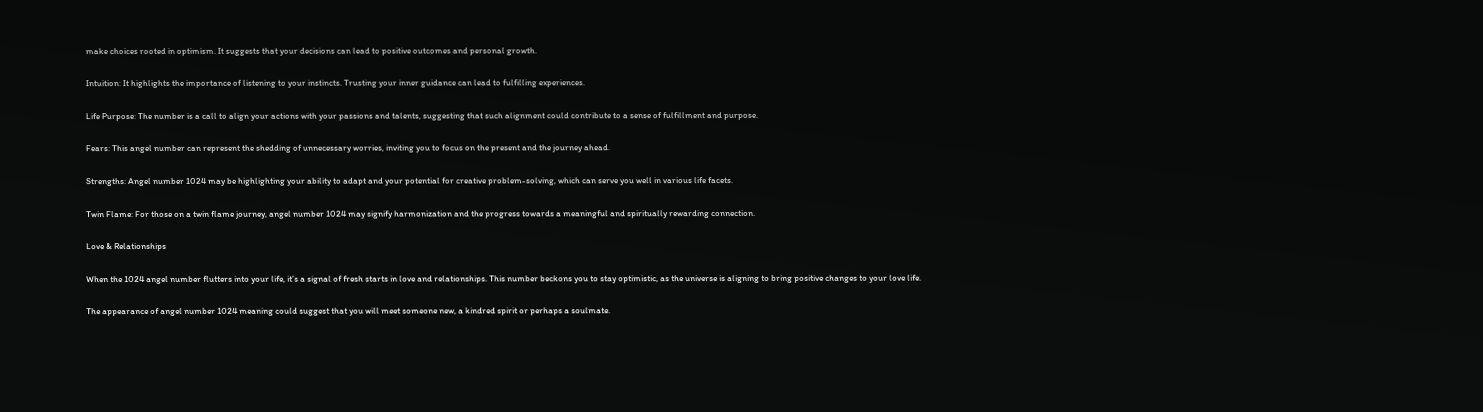make choices rooted in optimism. It suggests that your decisions can lead to positive outcomes and personal growth.

Intuition: It highlights the importance of listening to your instincts. Trusting your inner guidance can lead to fulfilling experiences.

Life Purpose: The number is a call to align your actions with your passions and talents, suggesting that such alignment could contribute to a sense of fulfillment and purpose.

Fears: This angel number can represent the shedding of unnecessary worries, inviting you to focus on the present and the journey ahead.

Strengths: Angel number 1024 may be highlighting your ability to adapt and your potential for creative problem-solving, which can serve you well in various life facets.

Twin Flame: For those on a twin flame journey, angel number 1024 may signify harmonization and the progress towards a meaningful and spiritually rewarding connection.

Love & Relationships

When the 1024 angel number flutters into your life, it’s a signal of fresh starts in love and relationships. This number beckons you to stay optimistic, as the universe is aligning to bring positive changes to your love life.

The appearance of angel number 1024 meaning could suggest that you will meet someone new, a kindred spirit or perhaps a soulmate.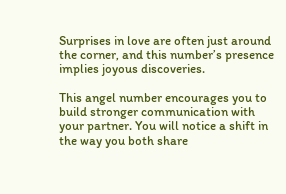Surprises in love are often just around the corner, and this number’s presence implies joyous discoveries.

This angel number encourages you to build stronger communication with your partner. You will notice a shift in the way you both share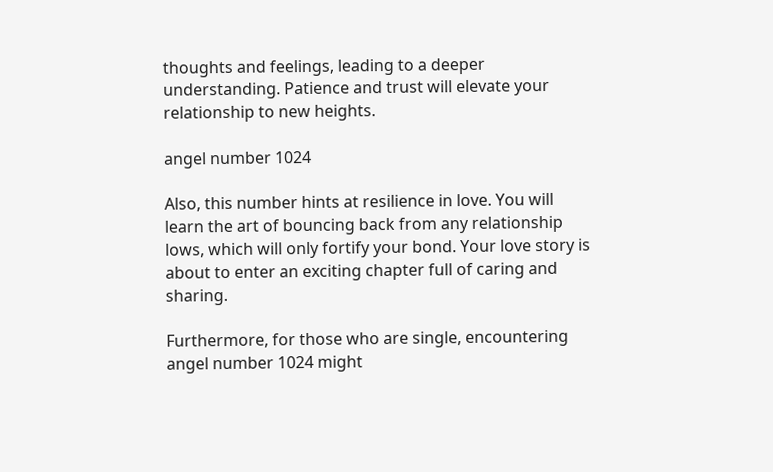thoughts and feelings, leading to a deeper understanding. Patience and trust will elevate your relationship to new heights.

angel number 1024

Also, this number hints at resilience in love. You will learn the art of bouncing back from any relationship lows, which will only fortify your bond. Your love story is about to enter an exciting chapter full of caring and sharing.

Furthermore, for those who are single, encountering angel number 1024 might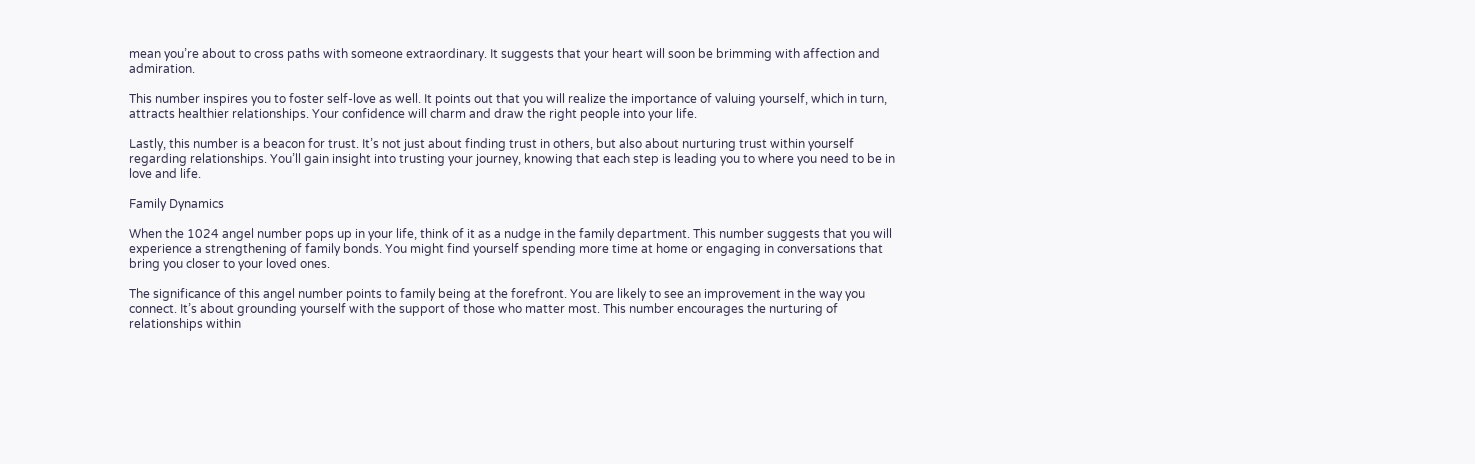mean you’re about to cross paths with someone extraordinary. It suggests that your heart will soon be brimming with affection and admiration.

This number inspires you to foster self-love as well. It points out that you will realize the importance of valuing yourself, which in turn, attracts healthier relationships. Your confidence will charm and draw the right people into your life.

Lastly, this number is a beacon for trust. It’s not just about finding trust in others, but also about nurturing trust within yourself regarding relationships. You’ll gain insight into trusting your journey, knowing that each step is leading you to where you need to be in love and life.

Family Dynamics

When the 1024 angel number pops up in your life, think of it as a nudge in the family department. This number suggests that you will experience a strengthening of family bonds. You might find yourself spending more time at home or engaging in conversations that bring you closer to your loved ones.

The significance of this angel number points to family being at the forefront. You are likely to see an improvement in the way you connect. It’s about grounding yourself with the support of those who matter most. This number encourages the nurturing of relationships within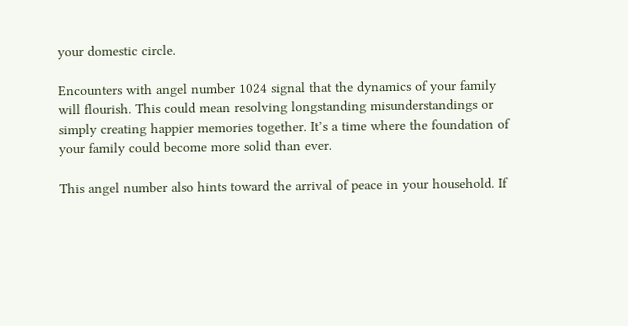your domestic circle.

Encounters with angel number 1024 signal that the dynamics of your family will flourish. This could mean resolving longstanding misunderstandings or simply creating happier memories together. It’s a time where the foundation of your family could become more solid than ever.

This angel number also hints toward the arrival of peace in your household. If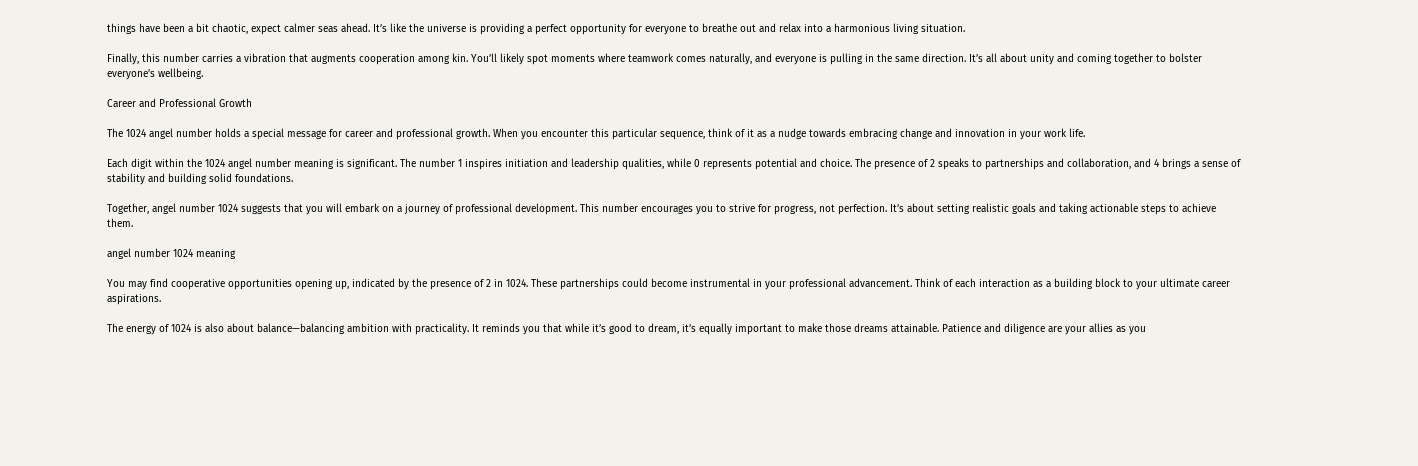things have been a bit chaotic, expect calmer seas ahead. It’s like the universe is providing a perfect opportunity for everyone to breathe out and relax into a harmonious living situation.

Finally, this number carries a vibration that augments cooperation among kin. You’ll likely spot moments where teamwork comes naturally, and everyone is pulling in the same direction. It’s all about unity and coming together to bolster everyone’s wellbeing.

Career and Professional Growth

The 1024 angel number holds a special message for career and professional growth. When you encounter this particular sequence, think of it as a nudge towards embracing change and innovation in your work life.

Each digit within the 1024 angel number meaning is significant. The number 1 inspires initiation and leadership qualities, while 0 represents potential and choice. The presence of 2 speaks to partnerships and collaboration, and 4 brings a sense of stability and building solid foundations.

Together, angel number 1024 suggests that you will embark on a journey of professional development. This number encourages you to strive for progress, not perfection. It’s about setting realistic goals and taking actionable steps to achieve them.

angel number 1024 meaning

You may find cooperative opportunities opening up, indicated by the presence of 2 in 1024. These partnerships could become instrumental in your professional advancement. Think of each interaction as a building block to your ultimate career aspirations.

The energy of 1024 is also about balance—balancing ambition with practicality. It reminds you that while it’s good to dream, it’s equally important to make those dreams attainable. Patience and diligence are your allies as you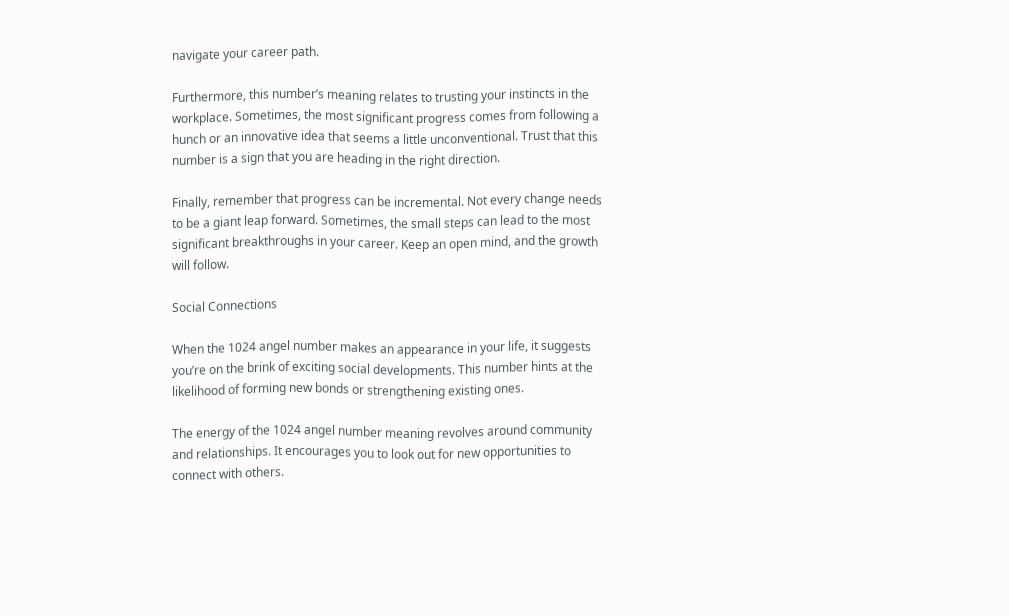navigate your career path.

Furthermore, this number’s meaning relates to trusting your instincts in the workplace. Sometimes, the most significant progress comes from following a hunch or an innovative idea that seems a little unconventional. Trust that this number is a sign that you are heading in the right direction.

Finally, remember that progress can be incremental. Not every change needs to be a giant leap forward. Sometimes, the small steps can lead to the most significant breakthroughs in your career. Keep an open mind, and the growth will follow.

Social Connections

When the 1024 angel number makes an appearance in your life, it suggests you’re on the brink of exciting social developments. This number hints at the likelihood of forming new bonds or strengthening existing ones.

The energy of the 1024 angel number meaning revolves around community and relationships. It encourages you to look out for new opportunities to connect with others.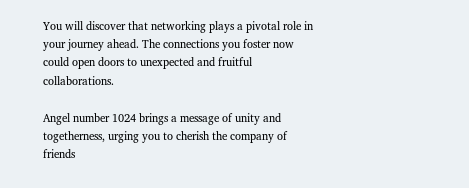You will discover that networking plays a pivotal role in your journey ahead. The connections you foster now could open doors to unexpected and fruitful collaborations.

Angel number 1024 brings a message of unity and togetherness, urging you to cherish the company of friends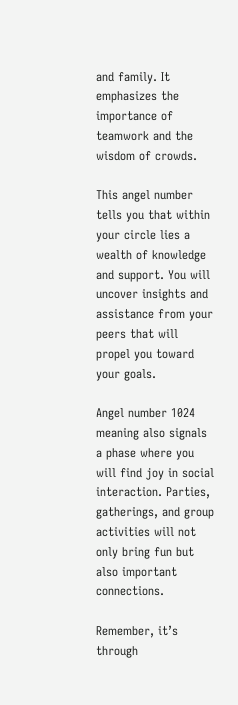and family. It emphasizes the importance of teamwork and the wisdom of crowds.

This angel number tells you that within your circle lies a wealth of knowledge and support. You will uncover insights and assistance from your peers that will propel you toward your goals.

Angel number 1024 meaning also signals a phase where you will find joy in social interaction. Parties, gatherings, and group activities will not only bring fun but also important connections.

Remember, it’s through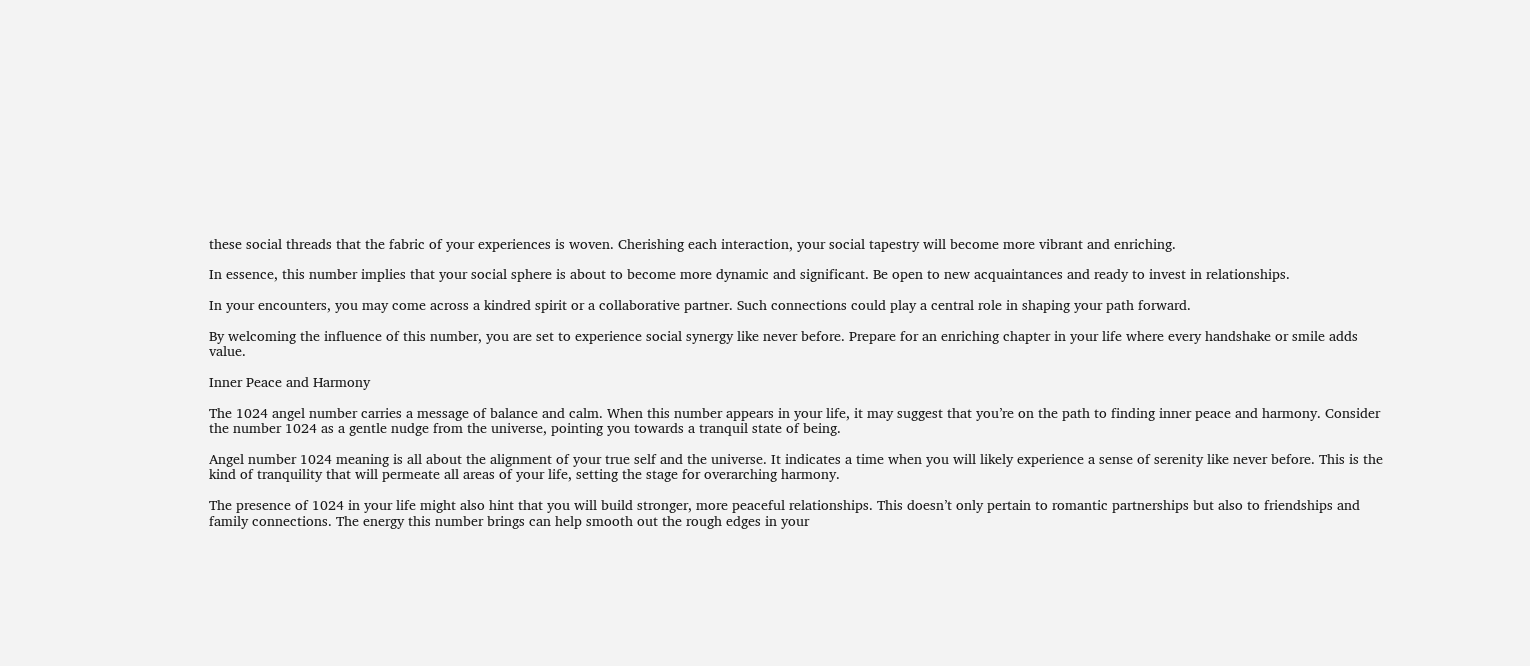these social threads that the fabric of your experiences is woven. Cherishing each interaction, your social tapestry will become more vibrant and enriching.

In essence, this number implies that your social sphere is about to become more dynamic and significant. Be open to new acquaintances and ready to invest in relationships.

In your encounters, you may come across a kindred spirit or a collaborative partner. Such connections could play a central role in shaping your path forward.

By welcoming the influence of this number, you are set to experience social synergy like never before. Prepare for an enriching chapter in your life where every handshake or smile adds value.

Inner Peace and Harmony

The 1024 angel number carries a message of balance and calm. When this number appears in your life, it may suggest that you’re on the path to finding inner peace and harmony. Consider the number 1024 as a gentle nudge from the universe, pointing you towards a tranquil state of being.

Angel number 1024 meaning is all about the alignment of your true self and the universe. It indicates a time when you will likely experience a sense of serenity like never before. This is the kind of tranquility that will permeate all areas of your life, setting the stage for overarching harmony.

The presence of 1024 in your life might also hint that you will build stronger, more peaceful relationships. This doesn’t only pertain to romantic partnerships but also to friendships and family connections. The energy this number brings can help smooth out the rough edges in your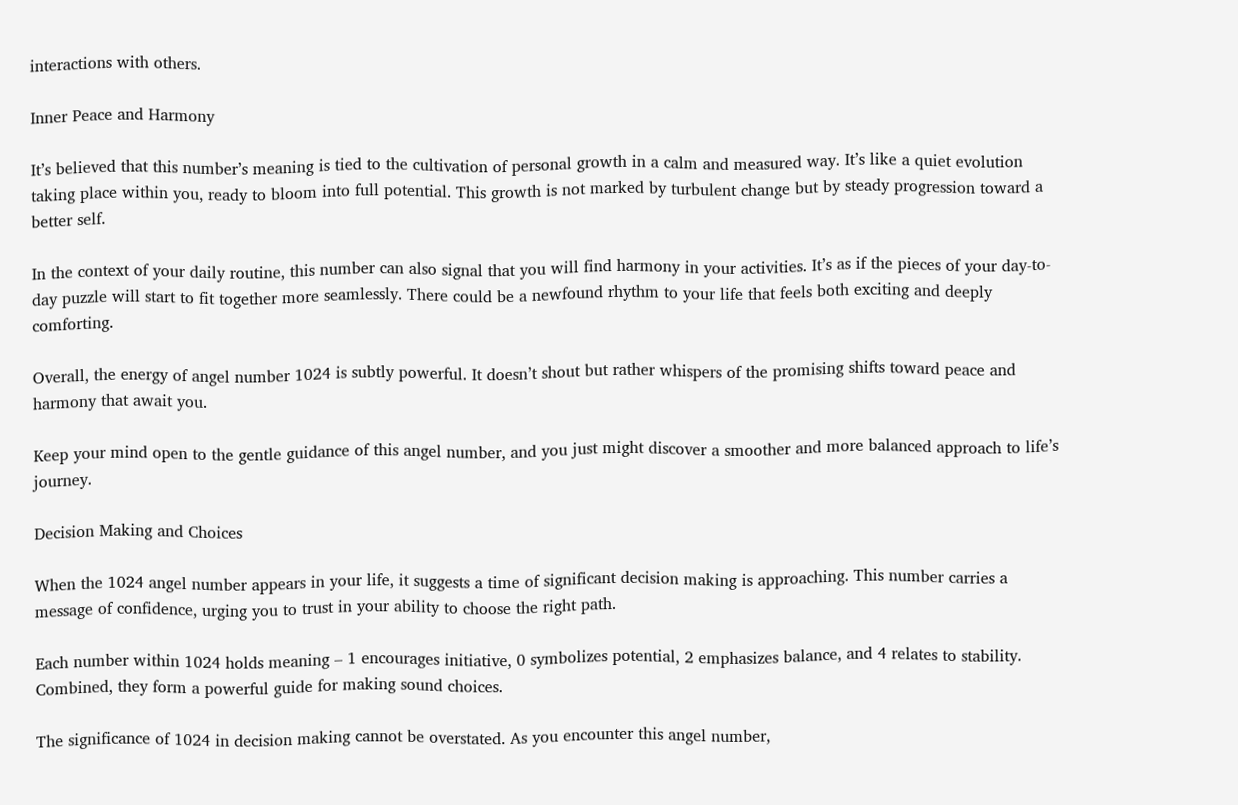interactions with others.

Inner Peace and Harmony

It’s believed that this number’s meaning is tied to the cultivation of personal growth in a calm and measured way. It’s like a quiet evolution taking place within you, ready to bloom into full potential. This growth is not marked by turbulent change but by steady progression toward a better self.

In the context of your daily routine, this number can also signal that you will find harmony in your activities. It’s as if the pieces of your day-to-day puzzle will start to fit together more seamlessly. There could be a newfound rhythm to your life that feels both exciting and deeply comforting.

Overall, the energy of angel number 1024 is subtly powerful. It doesn’t shout but rather whispers of the promising shifts toward peace and harmony that await you.

Keep your mind open to the gentle guidance of this angel number, and you just might discover a smoother and more balanced approach to life’s journey.

Decision Making and Choices

When the 1024 angel number appears in your life, it suggests a time of significant decision making is approaching. This number carries a message of confidence, urging you to trust in your ability to choose the right path.

Each number within 1024 holds meaning – 1 encourages initiative, 0 symbolizes potential, 2 emphasizes balance, and 4 relates to stability. Combined, they form a powerful guide for making sound choices.

The significance of 1024 in decision making cannot be overstated. As you encounter this angel number,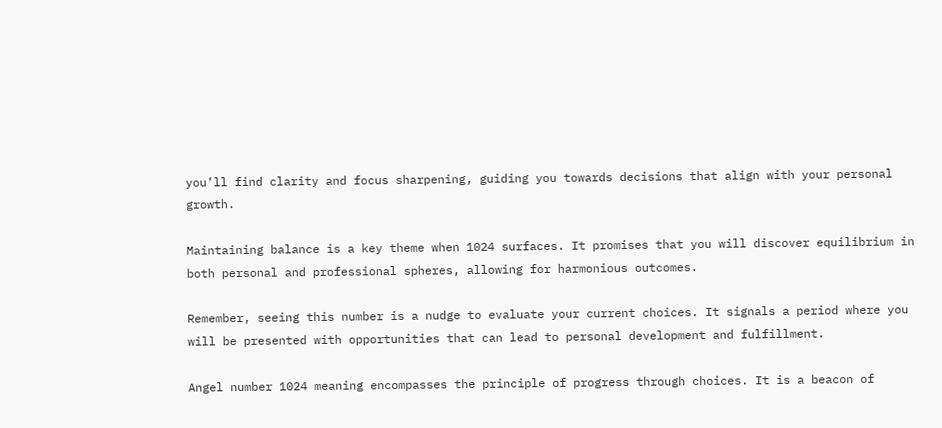you’ll find clarity and focus sharpening, guiding you towards decisions that align with your personal growth.

Maintaining balance is a key theme when 1024 surfaces. It promises that you will discover equilibrium in both personal and professional spheres, allowing for harmonious outcomes.

Remember, seeing this number is a nudge to evaluate your current choices. It signals a period where you will be presented with opportunities that can lead to personal development and fulfillment.

Angel number 1024 meaning encompasses the principle of progress through choices. It is a beacon of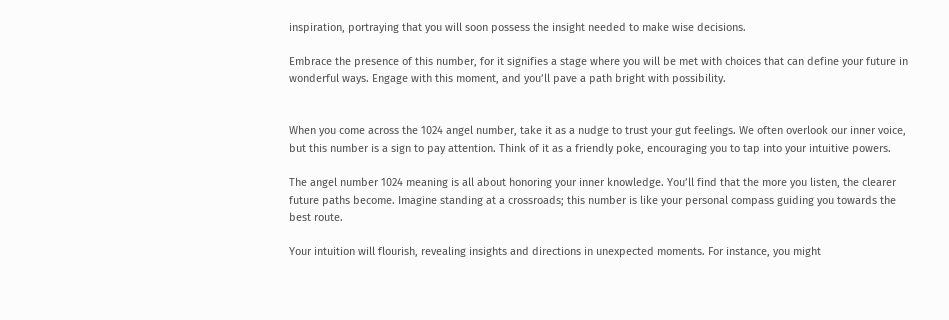inspiration, portraying that you will soon possess the insight needed to make wise decisions.

Embrace the presence of this number, for it signifies a stage where you will be met with choices that can define your future in wonderful ways. Engage with this moment, and you’ll pave a path bright with possibility.


When you come across the 1024 angel number, take it as a nudge to trust your gut feelings. We often overlook our inner voice, but this number is a sign to pay attention. Think of it as a friendly poke, encouraging you to tap into your intuitive powers.

The angel number 1024 meaning is all about honoring your inner knowledge. You’ll find that the more you listen, the clearer future paths become. Imagine standing at a crossroads; this number is like your personal compass guiding you towards the best route.

Your intuition will flourish, revealing insights and directions in unexpected moments. For instance, you might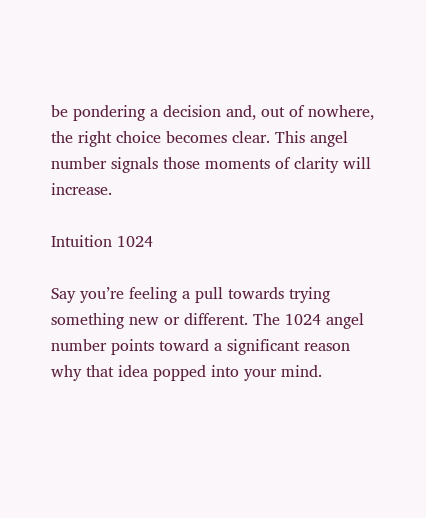be pondering a decision and, out of nowhere, the right choice becomes clear. This angel number signals those moments of clarity will increase.

Intuition 1024

Say you’re feeling a pull towards trying something new or different. The 1024 angel number points toward a significant reason why that idea popped into your mind.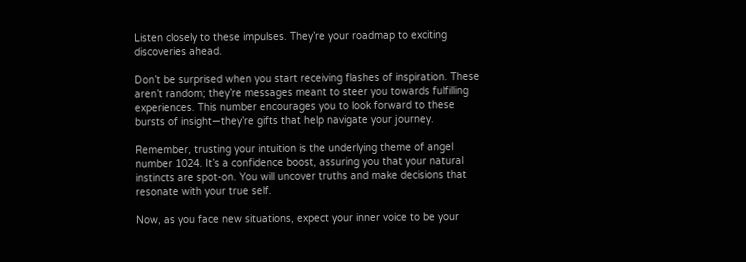Listen closely to these impulses. They’re your roadmap to exciting discoveries ahead.

Don’t be surprised when you start receiving flashes of inspiration. These aren’t random; they’re messages meant to steer you towards fulfilling experiences. This number encourages you to look forward to these bursts of insight—they’re gifts that help navigate your journey.

Remember, trusting your intuition is the underlying theme of angel number 1024. It’s a confidence boost, assuring you that your natural instincts are spot-on. You will uncover truths and make decisions that resonate with your true self.

Now, as you face new situations, expect your inner voice to be your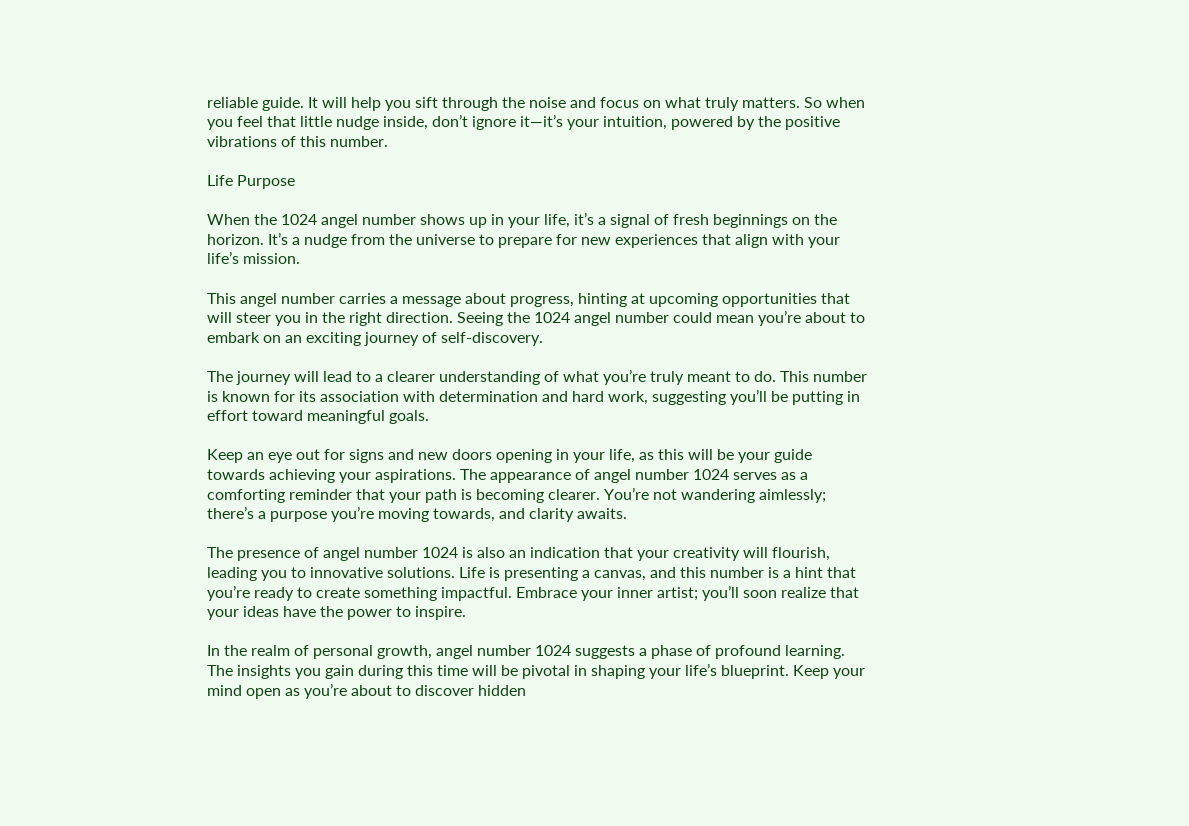reliable guide. It will help you sift through the noise and focus on what truly matters. So when you feel that little nudge inside, don’t ignore it—it’s your intuition, powered by the positive vibrations of this number.

Life Purpose

When the 1024 angel number shows up in your life, it’s a signal of fresh beginnings on the horizon. It’s a nudge from the universe to prepare for new experiences that align with your life’s mission.

This angel number carries a message about progress, hinting at upcoming opportunities that will steer you in the right direction. Seeing the 1024 angel number could mean you’re about to embark on an exciting journey of self-discovery.

The journey will lead to a clearer understanding of what you’re truly meant to do. This number is known for its association with determination and hard work, suggesting you’ll be putting in effort toward meaningful goals.

Keep an eye out for signs and new doors opening in your life, as this will be your guide towards achieving your aspirations. The appearance of angel number 1024 serves as a comforting reminder that your path is becoming clearer. You’re not wandering aimlessly; there’s a purpose you’re moving towards, and clarity awaits.

The presence of angel number 1024 is also an indication that your creativity will flourish, leading you to innovative solutions. Life is presenting a canvas, and this number is a hint that you’re ready to create something impactful. Embrace your inner artist; you’ll soon realize that your ideas have the power to inspire.

In the realm of personal growth, angel number 1024 suggests a phase of profound learning. The insights you gain during this time will be pivotal in shaping your life’s blueprint. Keep your mind open as you’re about to discover hidden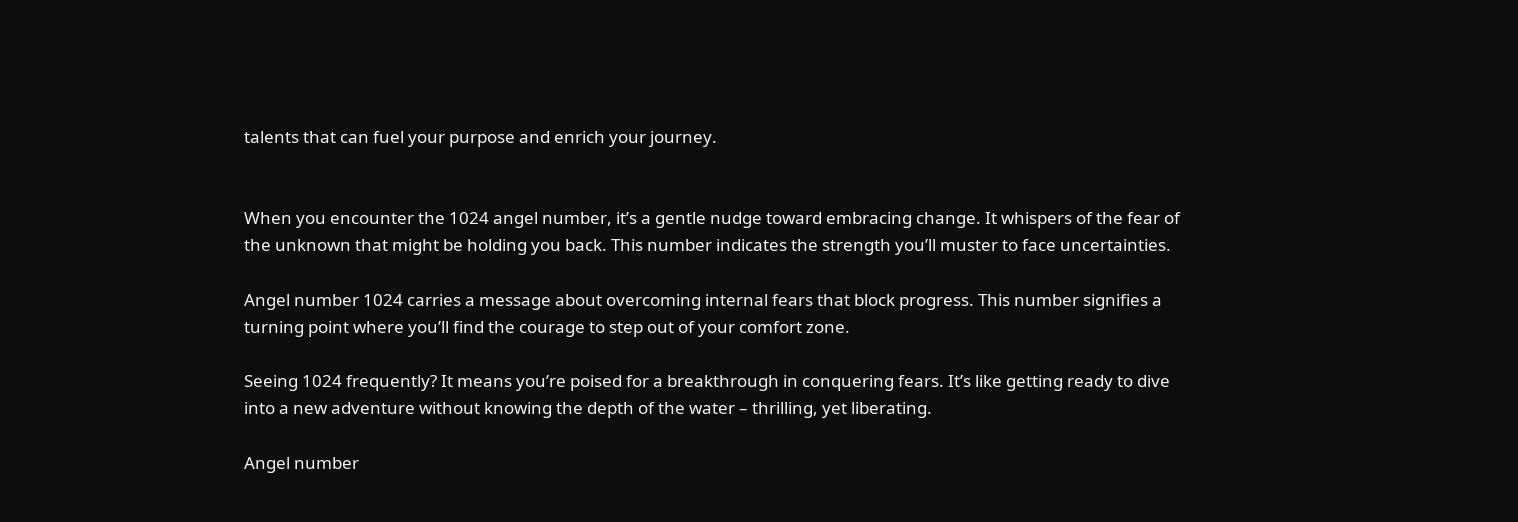talents that can fuel your purpose and enrich your journey.


When you encounter the 1024 angel number, it’s a gentle nudge toward embracing change. It whispers of the fear of the unknown that might be holding you back. This number indicates the strength you’ll muster to face uncertainties.

Angel number 1024 carries a message about overcoming internal fears that block progress. This number signifies a turning point where you’ll find the courage to step out of your comfort zone.

Seeing 1024 frequently? It means you’re poised for a breakthrough in conquering fears. It’s like getting ready to dive into a new adventure without knowing the depth of the water – thrilling, yet liberating.

Angel number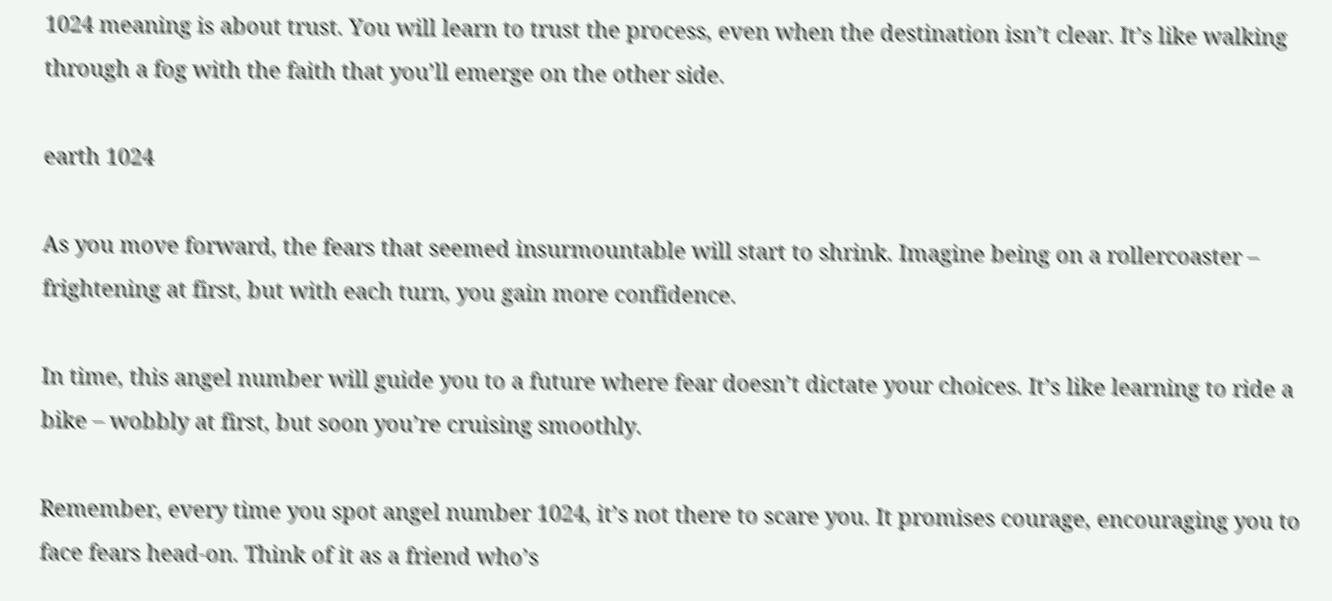1024 meaning is about trust. You will learn to trust the process, even when the destination isn’t clear. It’s like walking through a fog with the faith that you’ll emerge on the other side.

earth 1024

As you move forward, the fears that seemed insurmountable will start to shrink. Imagine being on a rollercoaster – frightening at first, but with each turn, you gain more confidence.

In time, this angel number will guide you to a future where fear doesn’t dictate your choices. It’s like learning to ride a bike – wobbly at first, but soon you’re cruising smoothly.

Remember, every time you spot angel number 1024, it’s not there to scare you. It promises courage, encouraging you to face fears head-on. Think of it as a friend who’s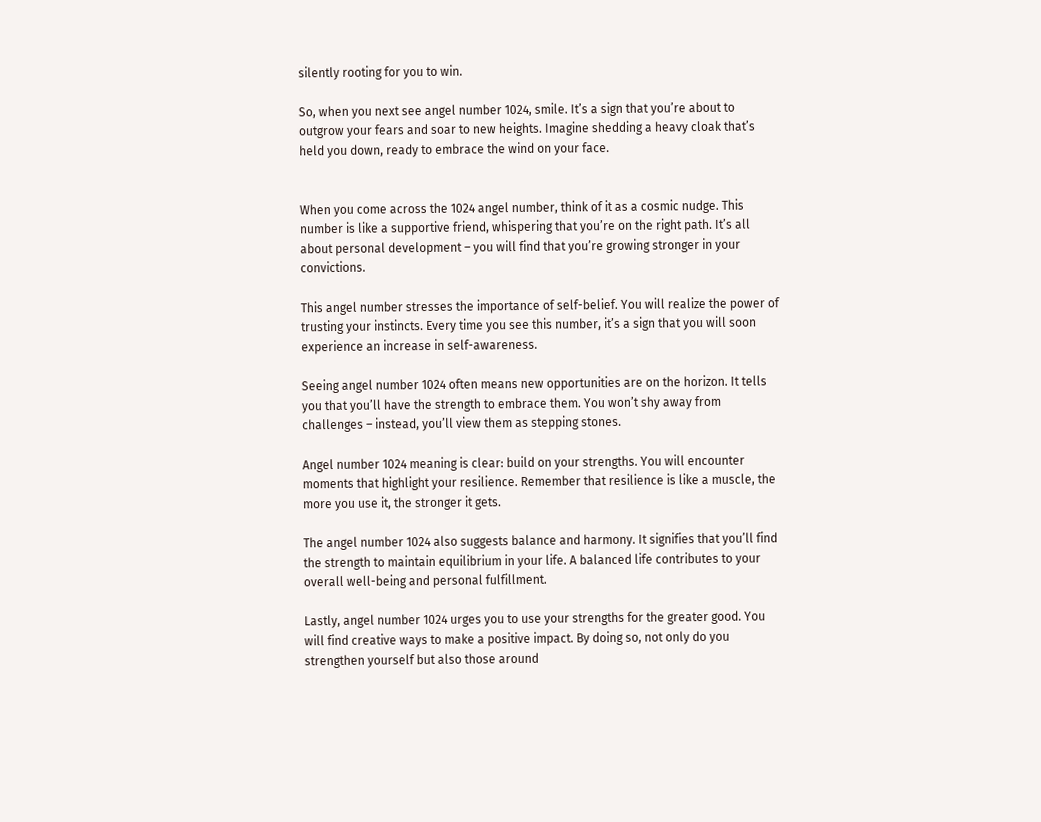silently rooting for you to win.

So, when you next see angel number 1024, smile. It’s a sign that you’re about to outgrow your fears and soar to new heights. Imagine shedding a heavy cloak that’s held you down, ready to embrace the wind on your face.


When you come across the 1024 angel number, think of it as a cosmic nudge. This number is like a supportive friend, whispering that you’re on the right path. It’s all about personal development – you will find that you’re growing stronger in your convictions.

This angel number stresses the importance of self-belief. You will realize the power of trusting your instincts. Every time you see this number, it’s a sign that you will soon experience an increase in self-awareness.

Seeing angel number 1024 often means new opportunities are on the horizon. It tells you that you’ll have the strength to embrace them. You won’t shy away from challenges – instead, you’ll view them as stepping stones.

Angel number 1024 meaning is clear: build on your strengths. You will encounter moments that highlight your resilience. Remember that resilience is like a muscle, the more you use it, the stronger it gets.

The angel number 1024 also suggests balance and harmony. It signifies that you’ll find the strength to maintain equilibrium in your life. A balanced life contributes to your overall well-being and personal fulfillment.

Lastly, angel number 1024 urges you to use your strengths for the greater good. You will find creative ways to make a positive impact. By doing so, not only do you strengthen yourself but also those around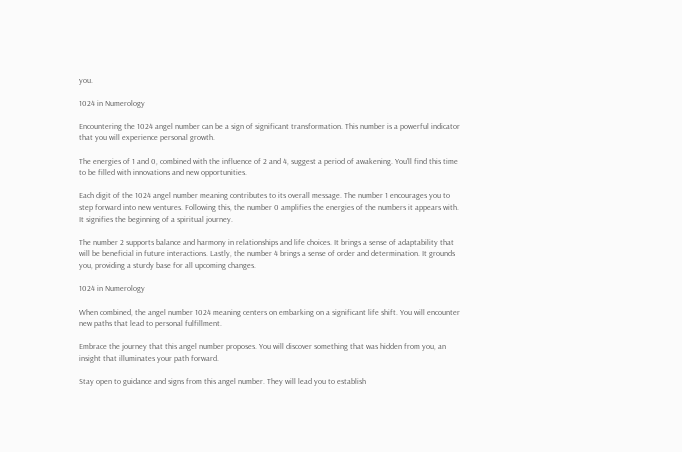you.

1024 in Numerology

Encountering the 1024 angel number can be a sign of significant transformation. This number is a powerful indicator that you will experience personal growth.

The energies of 1 and 0, combined with the influence of 2 and 4, suggest a period of awakening. You’ll find this time to be filled with innovations and new opportunities.

Each digit of the 1024 angel number meaning contributes to its overall message. The number 1 encourages you to step forward into new ventures. Following this, the number 0 amplifies the energies of the numbers it appears with. It signifies the beginning of a spiritual journey.

The number 2 supports balance and harmony in relationships and life choices. It brings a sense of adaptability that will be beneficial in future interactions. Lastly, the number 4 brings a sense of order and determination. It grounds you, providing a sturdy base for all upcoming changes.

1024 in Numerology

When combined, the angel number 1024 meaning centers on embarking on a significant life shift. You will encounter new paths that lead to personal fulfillment.

Embrace the journey that this angel number proposes. You will discover something that was hidden from you, an insight that illuminates your path forward.

Stay open to guidance and signs from this angel number. They will lead you to establish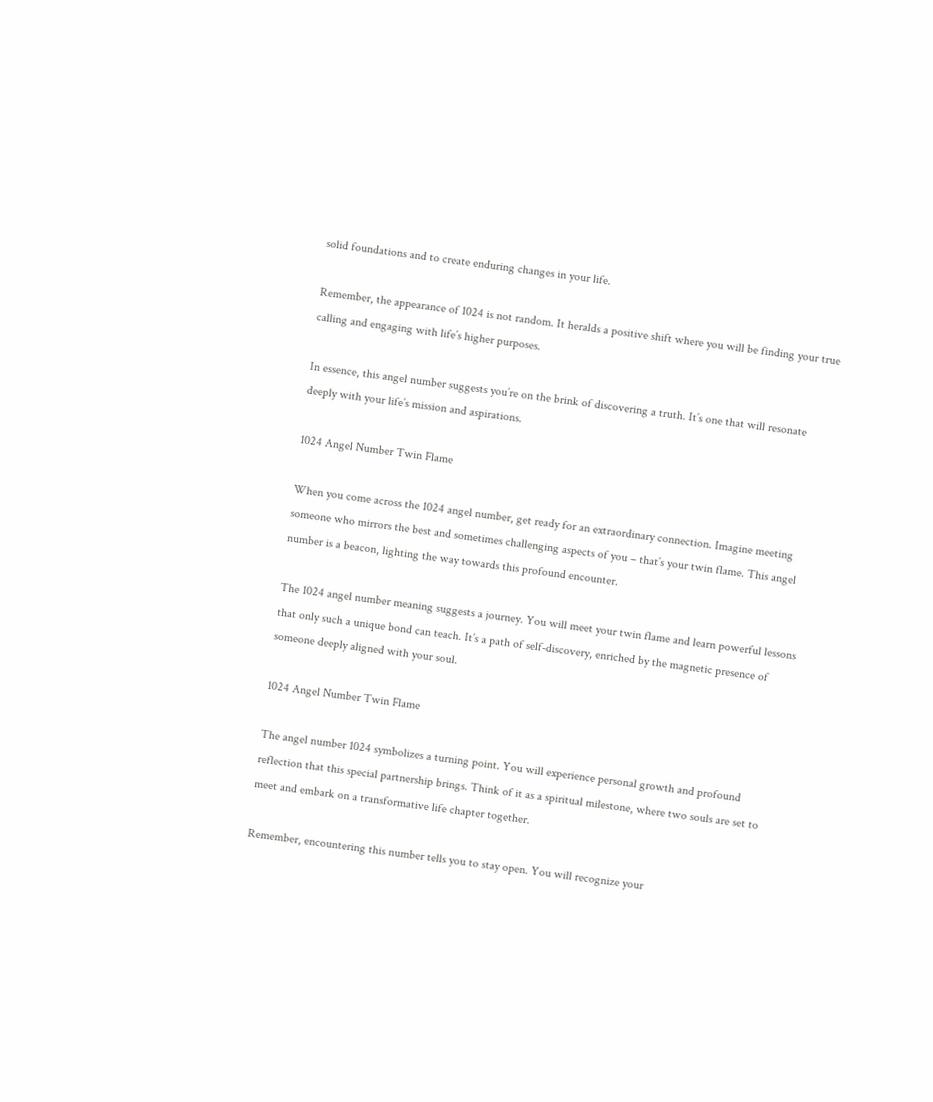solid foundations and to create enduring changes in your life.

Remember, the appearance of 1024 is not random. It heralds a positive shift where you will be finding your true calling and engaging with life’s higher purposes.

In essence, this angel number suggests you’re on the brink of discovering a truth. It’s one that will resonate deeply with your life’s mission and aspirations.

1024 Angel Number Twin Flame

When you come across the 1024 angel number, get ready for an extraordinary connection. Imagine meeting someone who mirrors the best and sometimes challenging aspects of you – that’s your twin flame. This angel number is a beacon, lighting the way towards this profound encounter.

The 1024 angel number meaning suggests a journey. You will meet your twin flame and learn powerful lessons that only such a unique bond can teach. It’s a path of self-discovery, enriched by the magnetic presence of someone deeply aligned with your soul.

1024 Angel Number Twin Flame

The angel number 1024 symbolizes a turning point. You will experience personal growth and profound reflection that this special partnership brings. Think of it as a spiritual milestone, where two souls are set to meet and embark on a transformative life chapter together.

Remember, encountering this number tells you to stay open. You will recognize your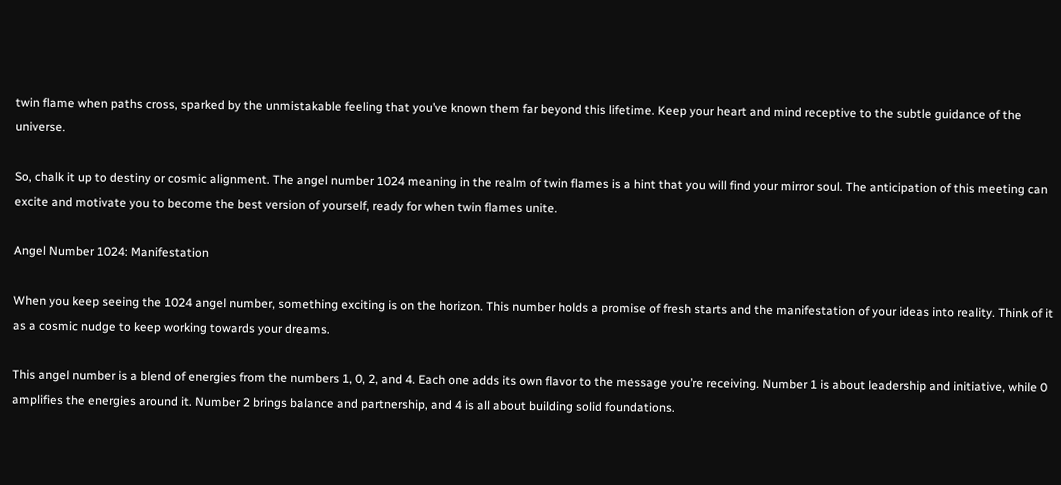twin flame when paths cross, sparked by the unmistakable feeling that you’ve known them far beyond this lifetime. Keep your heart and mind receptive to the subtle guidance of the universe.

So, chalk it up to destiny or cosmic alignment. The angel number 1024 meaning in the realm of twin flames is a hint that you will find your mirror soul. The anticipation of this meeting can excite and motivate you to become the best version of yourself, ready for when twin flames unite.

Angel Number 1024: Manifestation

When you keep seeing the 1024 angel number, something exciting is on the horizon. This number holds a promise of fresh starts and the manifestation of your ideas into reality. Think of it as a cosmic nudge to keep working towards your dreams.

This angel number is a blend of energies from the numbers 1, 0, 2, and 4. Each one adds its own flavor to the message you’re receiving. Number 1 is about leadership and initiative, while 0 amplifies the energies around it. Number 2 brings balance and partnership, and 4 is all about building solid foundations.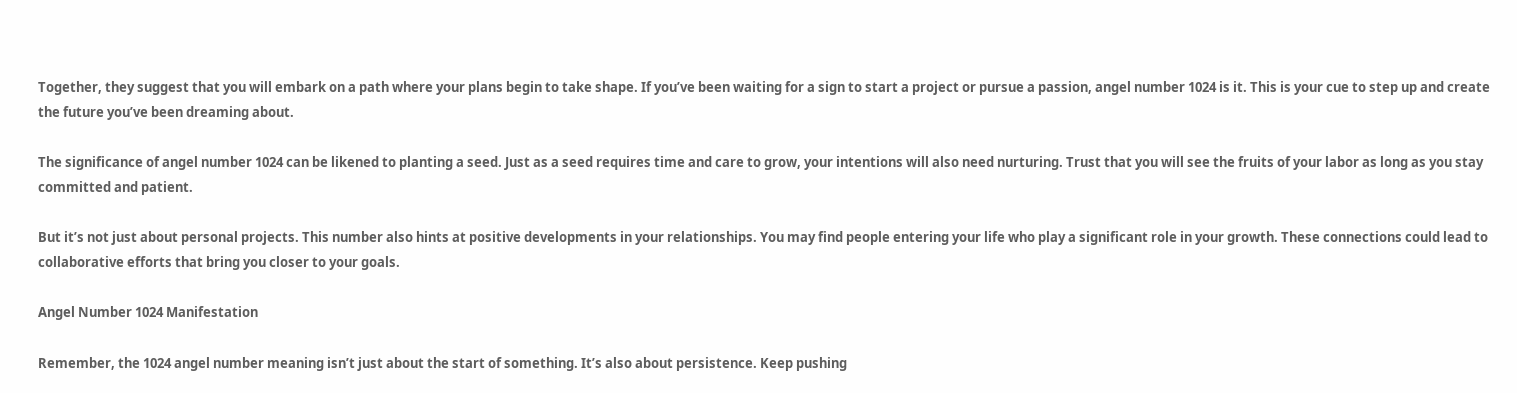Together, they suggest that you will embark on a path where your plans begin to take shape. If you’ve been waiting for a sign to start a project or pursue a passion, angel number 1024 is it. This is your cue to step up and create the future you’ve been dreaming about.

The significance of angel number 1024 can be likened to planting a seed. Just as a seed requires time and care to grow, your intentions will also need nurturing. Trust that you will see the fruits of your labor as long as you stay committed and patient.

But it’s not just about personal projects. This number also hints at positive developments in your relationships. You may find people entering your life who play a significant role in your growth. These connections could lead to collaborative efforts that bring you closer to your goals.

Angel Number 1024 Manifestation

Remember, the 1024 angel number meaning isn’t just about the start of something. It’s also about persistence. Keep pushing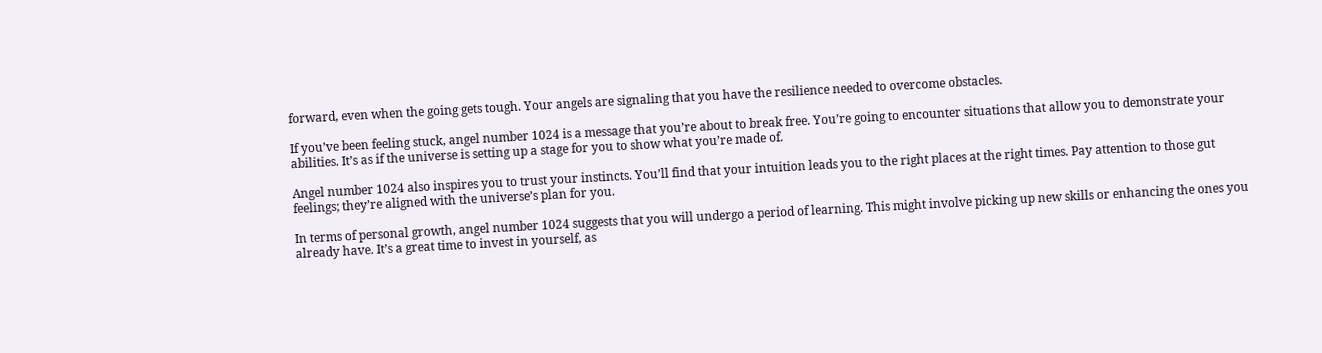forward, even when the going gets tough. Your angels are signaling that you have the resilience needed to overcome obstacles.

If you’ve been feeling stuck, angel number 1024 is a message that you’re about to break free. You’re going to encounter situations that allow you to demonstrate your abilities. It’s as if the universe is setting up a stage for you to show what you’re made of.

Angel number 1024 also inspires you to trust your instincts. You’ll find that your intuition leads you to the right places at the right times. Pay attention to those gut feelings; they’re aligned with the universe’s plan for you.

In terms of personal growth, angel number 1024 suggests that you will undergo a period of learning. This might involve picking up new skills or enhancing the ones you already have. It’s a great time to invest in yourself, as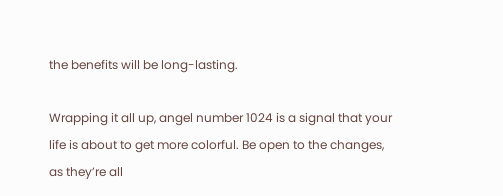the benefits will be long-lasting.

Wrapping it all up, angel number 1024 is a signal that your life is about to get more colorful. Be open to the changes, as they’re all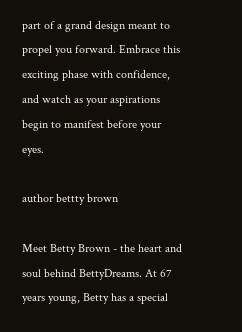part of a grand design meant to propel you forward. Embrace this exciting phase with confidence, and watch as your aspirations begin to manifest before your eyes.

author bettty brown

Meet Betty Brown - the heart and soul behind BettyDreams. At 67 years young, Betty has a special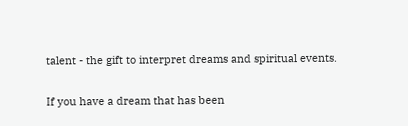talent - the gift to interpret dreams and spiritual events.

If you have a dream that has been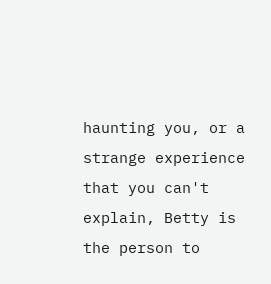haunting you, or a strange experience that you can't explain, Betty is the person to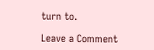turn to.

Leave a Comment